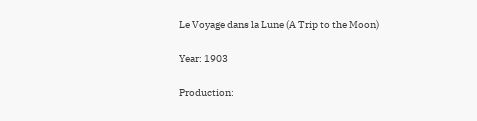Le Voyage dans la Lune (A Trip to the Moon)

Year: 1903

Production: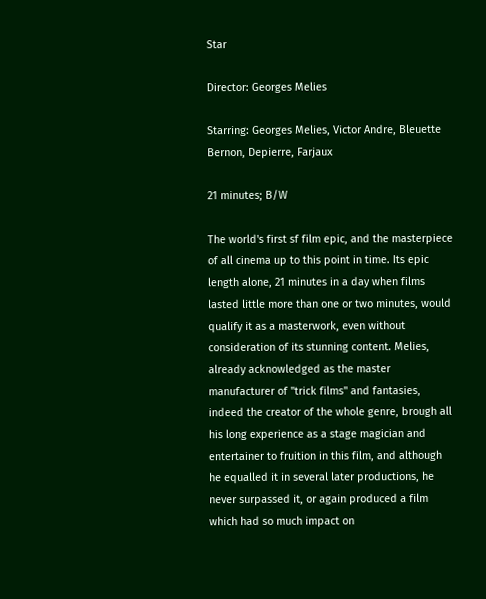Star

Director: Georges Melies

Starring: Georges Melies, Victor Andre, Bleuette Bernon, Depierre, Farjaux

21 minutes; B/W

The world's first sf film epic, and the masterpiece of all cinema up to this point in time. Its epic length alone, 21 minutes in a day when films lasted little more than one or two minutes, would qualify it as a masterwork, even without consideration of its stunning content. Melies, already acknowledged as the master manufacturer of "trick films" and fantasies, indeed the creator of the whole genre, brough all his long experience as a stage magician and entertainer to fruition in this film, and although he equalled it in several later productions, he never surpassed it, or again produced a film which had so much impact on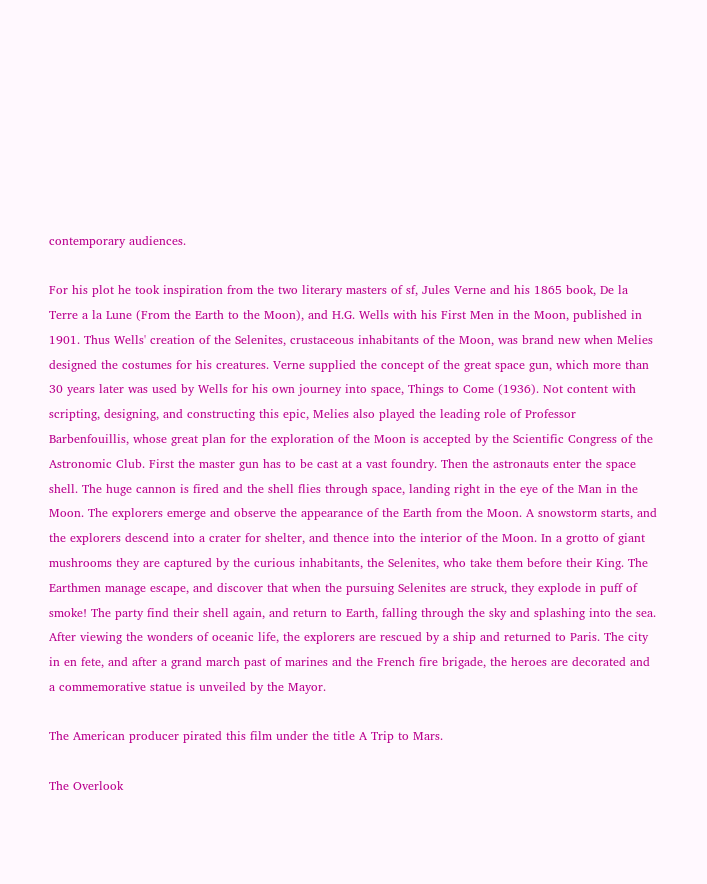contemporary audiences.

For his plot he took inspiration from the two literary masters of sf, Jules Verne and his 1865 book, De la Terre a la Lune (From the Earth to the Moon), and H.G. Wells with his First Men in the Moon, published in 1901. Thus Wells' creation of the Selenites, crustaceous inhabitants of the Moon, was brand new when Melies designed the costumes for his creatures. Verne supplied the concept of the great space gun, which more than 30 years later was used by Wells for his own journey into space, Things to Come (1936). Not content with scripting, designing, and constructing this epic, Melies also played the leading role of Professor Barbenfouillis, whose great plan for the exploration of the Moon is accepted by the Scientific Congress of the Astronomic Club. First the master gun has to be cast at a vast foundry. Then the astronauts enter the space shell. The huge cannon is fired and the shell flies through space, landing right in the eye of the Man in the Moon. The explorers emerge and observe the appearance of the Earth from the Moon. A snowstorm starts, and the explorers descend into a crater for shelter, and thence into the interior of the Moon. In a grotto of giant mushrooms they are captured by the curious inhabitants, the Selenites, who take them before their King. The Earthmen manage escape, and discover that when the pursuing Selenites are struck, they explode in puff of smoke! The party find their shell again, and return to Earth, falling through the sky and splashing into the sea. After viewing the wonders of oceanic life, the explorers are rescued by a ship and returned to Paris. The city in en fete, and after a grand march past of marines and the French fire brigade, the heroes are decorated and a commemorative statue is unveiled by the Mayor.

The American producer pirated this film under the title A Trip to Mars.

The Overlook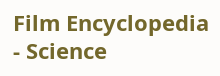Film Encyclopedia - Science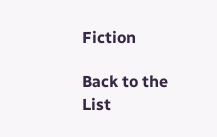Fiction

Back to the List